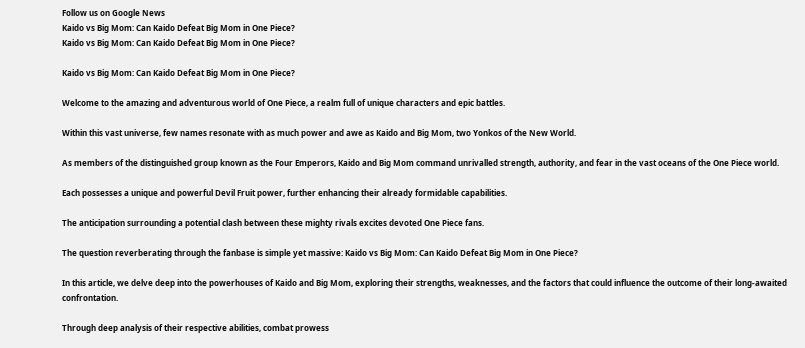Follow us on Google News
Kaido vs Big Mom: Can Kaido Defeat Big Mom in One Piece?
Kaido vs Big Mom: Can Kaido Defeat Big Mom in One Piece?

Kaido vs Big Mom: Can Kaido Defeat Big Mom in One Piece?

Welcome to the amazing and adventurous world of One Piece, a realm full of unique characters and epic battles.

Within this vast universe, few names resonate with as much power and awe as Kaido and Big Mom, two Yonkos of the New World.

As members of the distinguished group known as the Four Emperors, Kaido and Big Mom command unrivalled strength, authority, and fear in the vast oceans of the One Piece world.

Each possesses a unique and powerful Devil Fruit power, further enhancing their already formidable capabilities.

The anticipation surrounding a potential clash between these mighty rivals excites devoted One Piece fans.

The question reverberating through the fanbase is simple yet massive: Kaido vs Big Mom: Can Kaido Defeat Big Mom in One Piece?

In this article, we delve deep into the powerhouses of Kaido and Big Mom, exploring their strengths, weaknesses, and the factors that could influence the outcome of their long-awaited confrontation.

Through deep analysis of their respective abilities, combat prowess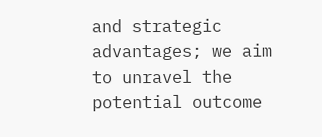and strategic advantages; we aim to unravel the potential outcome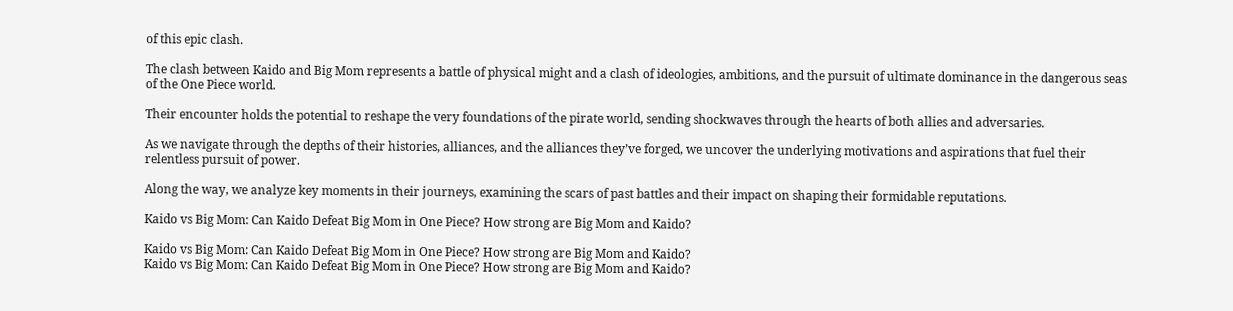of this epic clash.

The clash between Kaido and Big Mom represents a battle of physical might and a clash of ideologies, ambitions, and the pursuit of ultimate dominance in the dangerous seas of the One Piece world.

Their encounter holds the potential to reshape the very foundations of the pirate world, sending shockwaves through the hearts of both allies and adversaries.

As we navigate through the depths of their histories, alliances, and the alliances they’ve forged, we uncover the underlying motivations and aspirations that fuel their relentless pursuit of power.

Along the way, we analyze key moments in their journeys, examining the scars of past battles and their impact on shaping their formidable reputations.

Kaido vs Big Mom: Can Kaido Defeat Big Mom in One Piece? How strong are Big Mom and Kaido?

Kaido vs Big Mom: Can Kaido Defeat Big Mom in One Piece? How strong are Big Mom and Kaido?
Kaido vs Big Mom: Can Kaido Defeat Big Mom in One Piece? How strong are Big Mom and Kaido?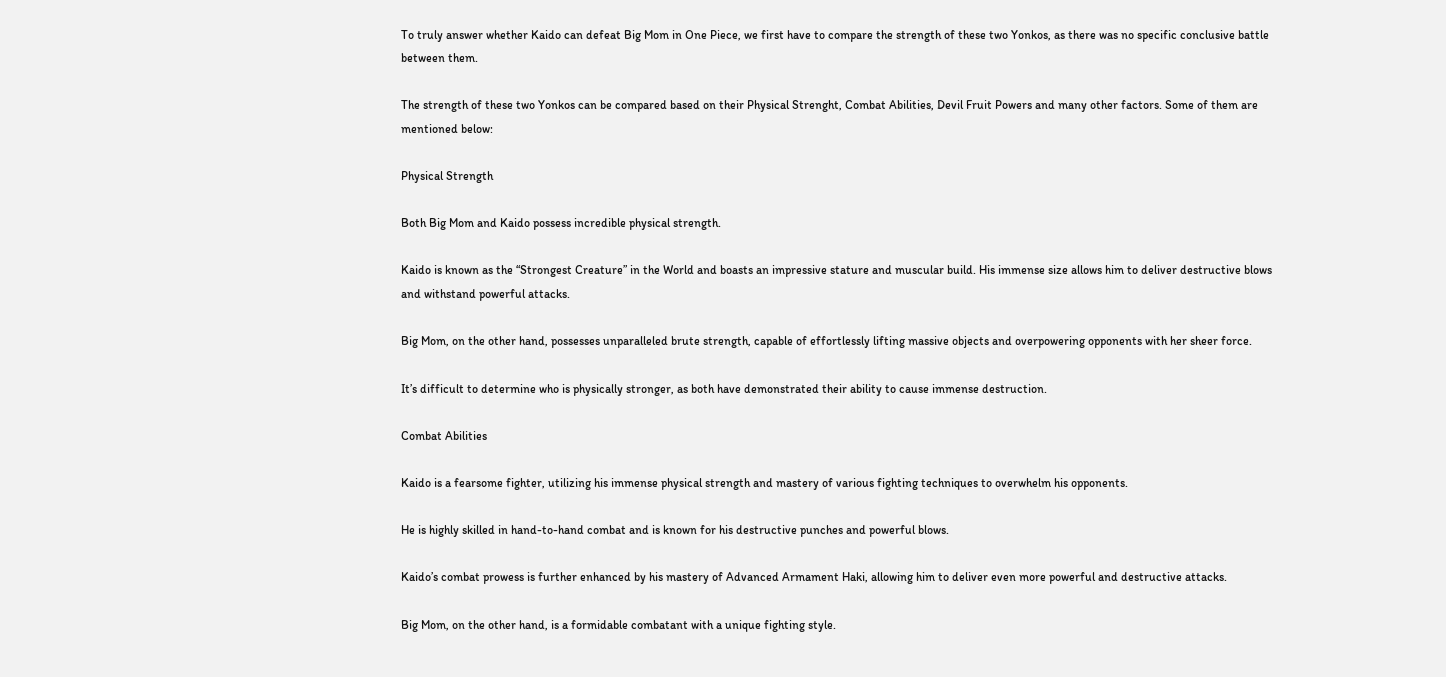To truly answer whether Kaido can defeat Big Mom in One Piece, we first have to compare the strength of these two Yonkos, as there was no specific conclusive battle between them.

The strength of these two Yonkos can be compared based on their Physical Strenght, Combat Abilities, Devil Fruit Powers and many other factors. Some of them are mentioned below:

Physical Strength

Both Big Mom and Kaido possess incredible physical strength.

Kaido is known as the “Strongest Creature” in the World and boasts an impressive stature and muscular build. His immense size allows him to deliver destructive blows and withstand powerful attacks.

Big Mom, on the other hand, possesses unparalleled brute strength, capable of effortlessly lifting massive objects and overpowering opponents with her sheer force.

It’s difficult to determine who is physically stronger, as both have demonstrated their ability to cause immense destruction.

Combat Abilities

Kaido is a fearsome fighter, utilizing his immense physical strength and mastery of various fighting techniques to overwhelm his opponents.

He is highly skilled in hand-to-hand combat and is known for his destructive punches and powerful blows.

Kaido’s combat prowess is further enhanced by his mastery of Advanced Armament Haki, allowing him to deliver even more powerful and destructive attacks.

Big Mom, on the other hand, is a formidable combatant with a unique fighting style.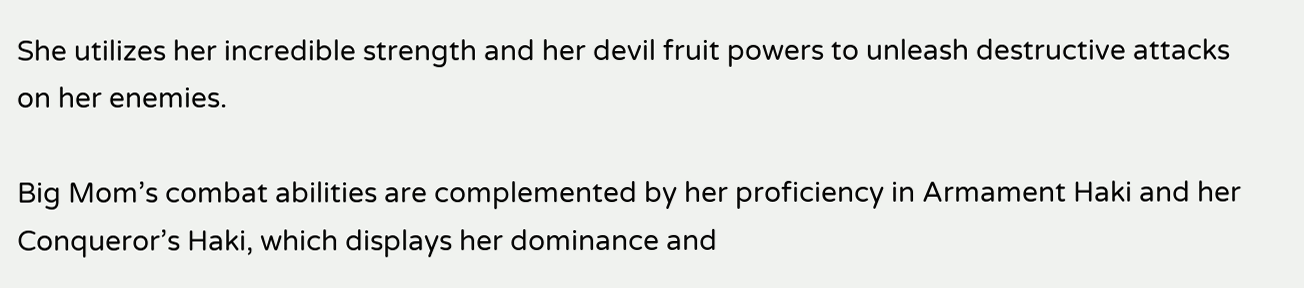She utilizes her incredible strength and her devil fruit powers to unleash destructive attacks on her enemies.

Big Mom’s combat abilities are complemented by her proficiency in Armament Haki and her Conqueror’s Haki, which displays her dominance and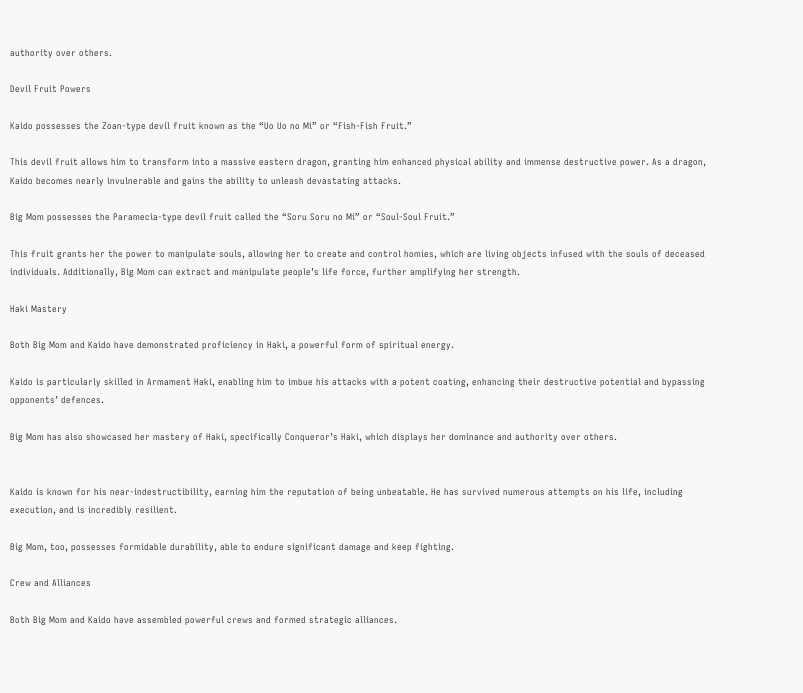authority over others.

Devil Fruit Powers

Kaido possesses the Zoan-type devil fruit known as the “Uo Uo no Mi” or “Fish-Fish Fruit.”

This devil fruit allows him to transform into a massive eastern dragon, granting him enhanced physical ability and immense destructive power. As a dragon, Kaido becomes nearly invulnerable and gains the ability to unleash devastating attacks.

Big Mom possesses the Paramecia-type devil fruit called the “Soru Soru no Mi” or “Soul-Soul Fruit.”

This fruit grants her the power to manipulate souls, allowing her to create and control homies, which are living objects infused with the souls of deceased individuals. Additionally, Big Mom can extract and manipulate people’s life force, further amplifying her strength.

Haki Mastery

Both Big Mom and Kaido have demonstrated proficiency in Haki, a powerful form of spiritual energy.

Kaido is particularly skilled in Armament Haki, enabling him to imbue his attacks with a potent coating, enhancing their destructive potential and bypassing opponents’ defences.

Big Mom has also showcased her mastery of Haki, specifically Conqueror’s Haki, which displays her dominance and authority over others.


Kaido is known for his near-indestructibility, earning him the reputation of being unbeatable. He has survived numerous attempts on his life, including execution, and is incredibly resilient.

Big Mom, too, possesses formidable durability, able to endure significant damage and keep fighting.

Crew and Alliances

Both Big Mom and Kaido have assembled powerful crews and formed strategic alliances.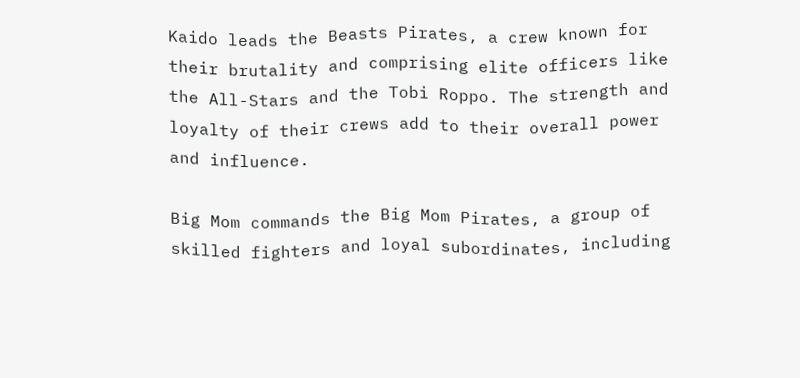Kaido leads the Beasts Pirates, a crew known for their brutality and comprising elite officers like the All-Stars and the Tobi Roppo. The strength and loyalty of their crews add to their overall power and influence.

Big Mom commands the Big Mom Pirates, a group of skilled fighters and loyal subordinates, including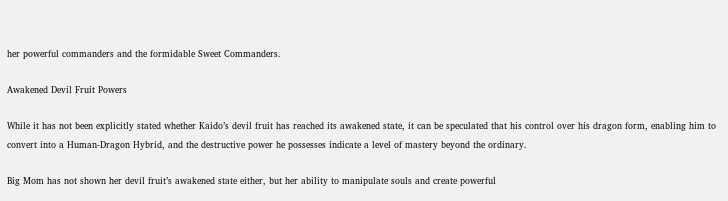her powerful commanders and the formidable Sweet Commanders.

Awakened Devil Fruit Powers

While it has not been explicitly stated whether Kaido’s devil fruit has reached its awakened state, it can be speculated that his control over his dragon form, enabling him to convert into a Human-Dragon Hybrid, and the destructive power he possesses indicate a level of mastery beyond the ordinary.

Big Mom has not shown her devil fruit’s awakened state either, but her ability to manipulate souls and create powerful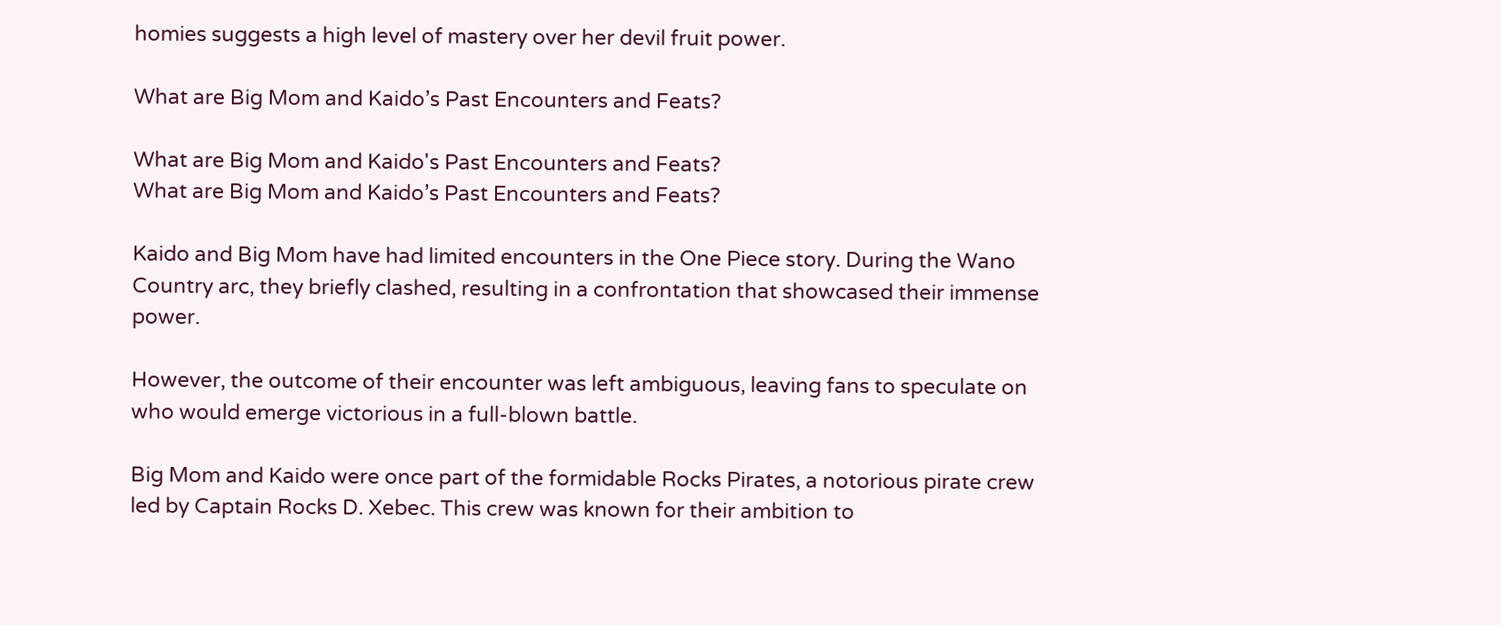homies suggests a high level of mastery over her devil fruit power.

What are Big Mom and Kaido’s Past Encounters and Feats?

What are Big Mom and Kaido's Past Encounters and Feats?
What are Big Mom and Kaido’s Past Encounters and Feats?

Kaido and Big Mom have had limited encounters in the One Piece story. During the Wano Country arc, they briefly clashed, resulting in a confrontation that showcased their immense power.

However, the outcome of their encounter was left ambiguous, leaving fans to speculate on who would emerge victorious in a full-blown battle.

Big Mom and Kaido were once part of the formidable Rocks Pirates, a notorious pirate crew led by Captain Rocks D. Xebec. This crew was known for their ambition to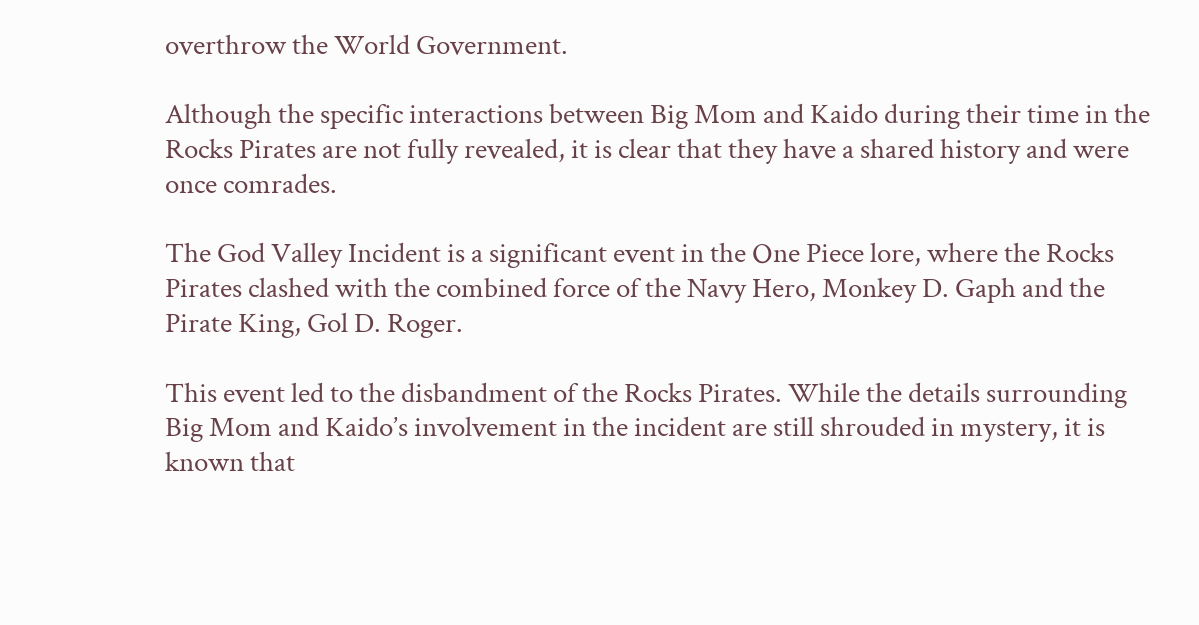overthrow the World Government.

Although the specific interactions between Big Mom and Kaido during their time in the Rocks Pirates are not fully revealed, it is clear that they have a shared history and were once comrades.

The God Valley Incident is a significant event in the One Piece lore, where the Rocks Pirates clashed with the combined force of the Navy Hero, Monkey D. Gaph and the Pirate King, Gol D. Roger.

This event led to the disbandment of the Rocks Pirates. While the details surrounding Big Mom and Kaido’s involvement in the incident are still shrouded in mystery, it is known that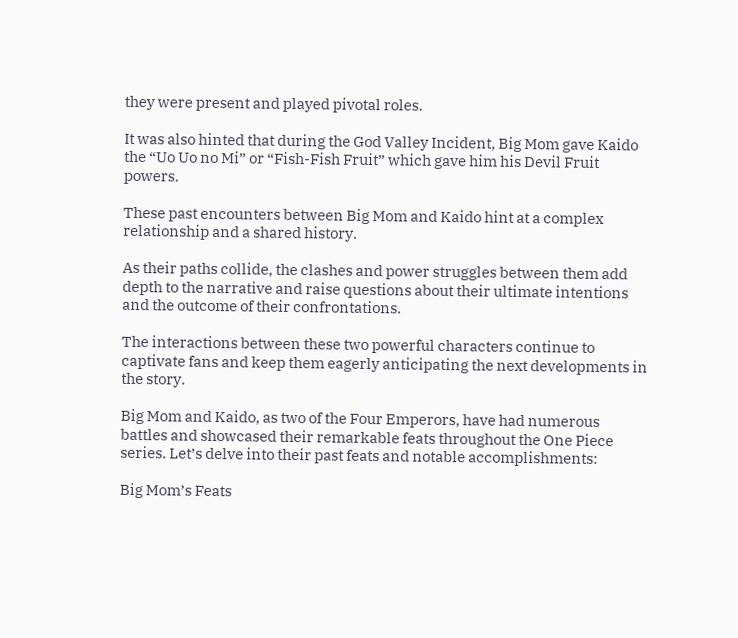they were present and played pivotal roles.

It was also hinted that during the God Valley Incident, Big Mom gave Kaido the “Uo Uo no Mi” or “Fish-Fish Fruit” which gave him his Devil Fruit powers.

These past encounters between Big Mom and Kaido hint at a complex relationship and a shared history.

As their paths collide, the clashes and power struggles between them add depth to the narrative and raise questions about their ultimate intentions and the outcome of their confrontations.

The interactions between these two powerful characters continue to captivate fans and keep them eagerly anticipating the next developments in the story.

Big Mom and Kaido, as two of the Four Emperors, have had numerous battles and showcased their remarkable feats throughout the One Piece series. Let’s delve into their past feats and notable accomplishments:

Big Mom’s Feats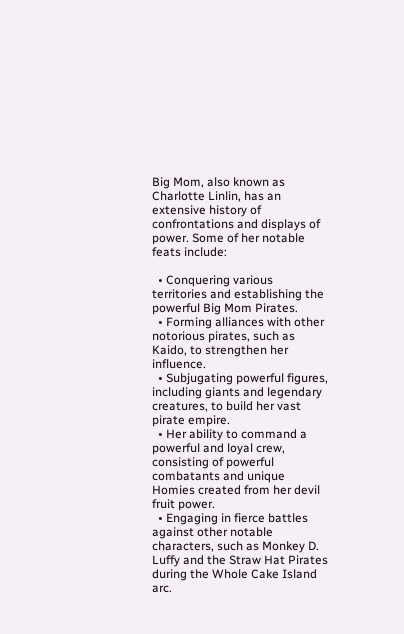Big Mom, also known as Charlotte Linlin, has an extensive history of confrontations and displays of power. Some of her notable feats include:

  • Conquering various territories and establishing the powerful Big Mom Pirates.
  • Forming alliances with other notorious pirates, such as Kaido, to strengthen her influence.
  • Subjugating powerful figures, including giants and legendary creatures, to build her vast pirate empire.
  • Her ability to command a powerful and loyal crew, consisting of powerful combatants and unique Homies created from her devil fruit power.
  • Engaging in fierce battles against other notable characters, such as Monkey D. Luffy and the Straw Hat Pirates during the Whole Cake Island arc.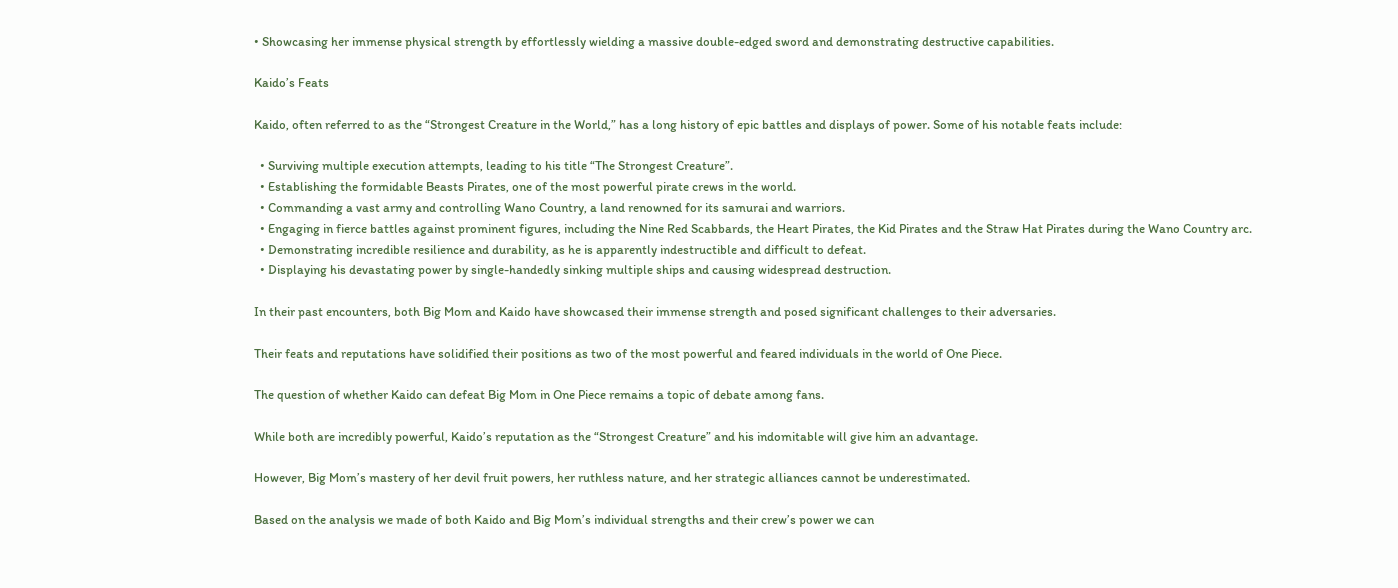• Showcasing her immense physical strength by effortlessly wielding a massive double-edged sword and demonstrating destructive capabilities.

Kaido’s Feats

Kaido, often referred to as the “Strongest Creature in the World,” has a long history of epic battles and displays of power. Some of his notable feats include:

  • Surviving multiple execution attempts, leading to his title “The Strongest Creature”.
  • Establishing the formidable Beasts Pirates, one of the most powerful pirate crews in the world.
  • Commanding a vast army and controlling Wano Country, a land renowned for its samurai and warriors.
  • Engaging in fierce battles against prominent figures, including the Nine Red Scabbards, the Heart Pirates, the Kid Pirates and the Straw Hat Pirates during the Wano Country arc.
  • Demonstrating incredible resilience and durability, as he is apparently indestructible and difficult to defeat.
  • Displaying his devastating power by single-handedly sinking multiple ships and causing widespread destruction.

In their past encounters, both Big Mom and Kaido have showcased their immense strength and posed significant challenges to their adversaries.

Their feats and reputations have solidified their positions as two of the most powerful and feared individuals in the world of One Piece.

The question of whether Kaido can defeat Big Mom in One Piece remains a topic of debate among fans.

While both are incredibly powerful, Kaido’s reputation as the “Strongest Creature” and his indomitable will give him an advantage.

However, Big Mom’s mastery of her devil fruit powers, her ruthless nature, and her strategic alliances cannot be underestimated.

Based on the analysis we made of both Kaido and Big Mom’s individual strengths and their crew’s power we can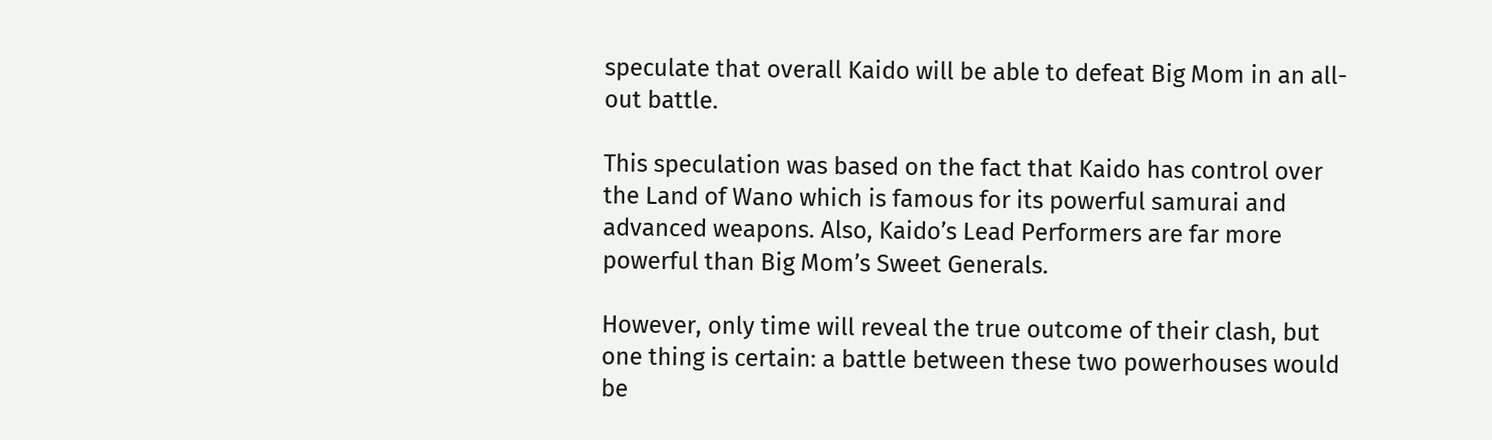speculate that overall Kaido will be able to defeat Big Mom in an all-out battle.

This speculation was based on the fact that Kaido has control over the Land of Wano which is famous for its powerful samurai and advanced weapons. Also, Kaido’s Lead Performers are far more powerful than Big Mom’s Sweet Generals.

However, only time will reveal the true outcome of their clash, but one thing is certain: a battle between these two powerhouses would be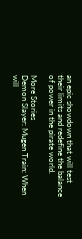an epic showdown that will test their limits and redefine the balance of power in the pirate world.

More Stories
Demon Slayer: Mugen Train: When will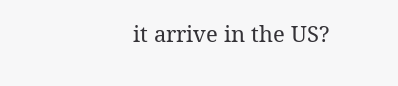it arrive in the US?